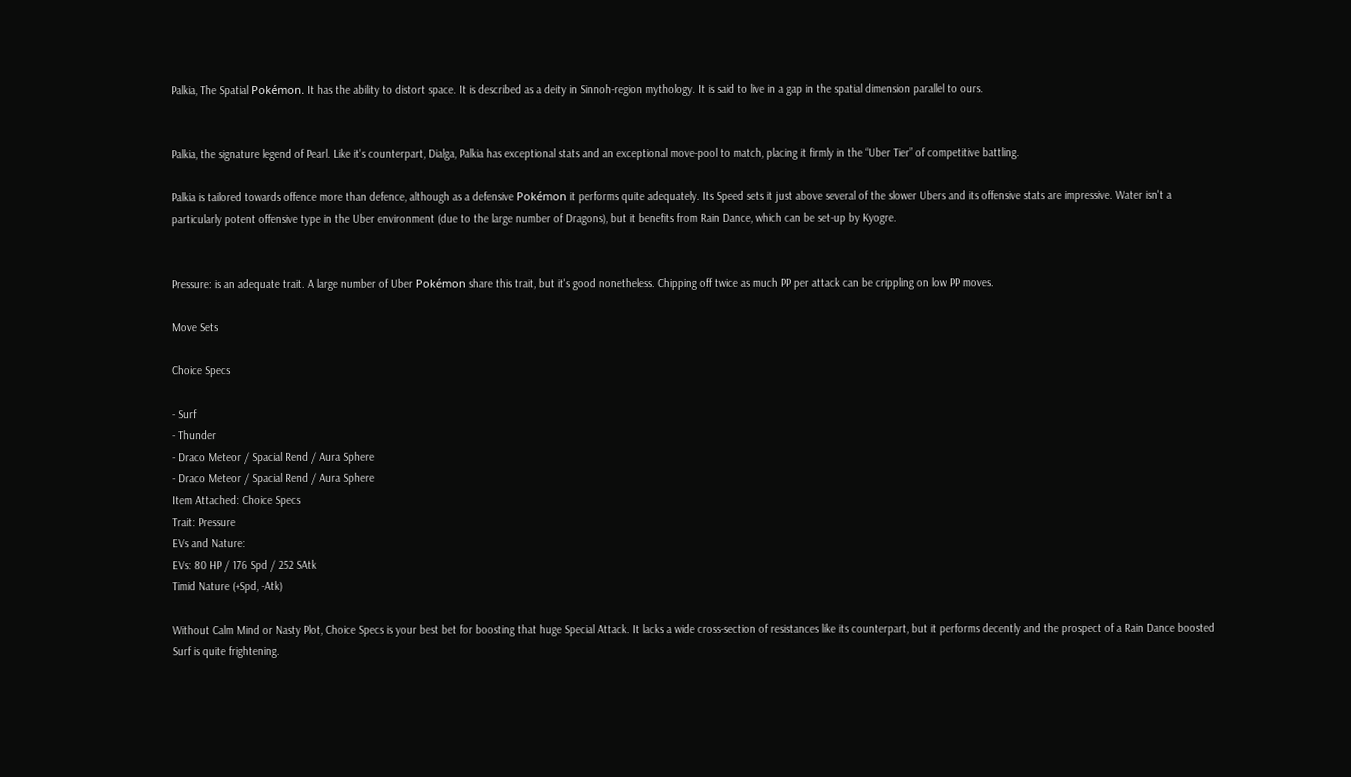Palkia, The Spatial Pokémon. It has the ability to distort space. It is described as a deity in Sinnoh-region mythology. It is said to live in a gap in the spatial dimension parallel to ours.


Palkia, the signature legend of Pearl. Like it's counterpart, Dialga, Palkia has exceptional stats and an exceptional move-pool to match, placing it firmly in the “Uber Tier” of competitive battling.

Palkia is tailored towards offence more than defence, although as a defensive Pokémon it performs quite adequately. Its Speed sets it just above several of the slower Ubers and its offensive stats are impressive. Water isn't a particularly potent offensive type in the Uber environment (due to the large number of Dragons), but it benefits from Rain Dance, which can be set-up by Kyogre.


Pressure: is an adequate trait. A large number of Uber Pokémon share this trait, but it's good nonetheless. Chipping off twice as much PP per attack can be crippling on low PP moves.

Move Sets

Choice Specs

- Surf
- Thunder
- Draco Meteor / Spacial Rend / Aura Sphere
- Draco Meteor / Spacial Rend / Aura Sphere
Item Attached: Choice Specs
Trait: Pressure
EVs and Nature:
EVs: 80 HP / 176 Spd / 252 SAtk
Timid Nature (+Spd, -Atk)

Without Calm Mind or Nasty Plot, Choice Specs is your best bet for boosting that huge Special Attack. It lacks a wide cross-section of resistances like its counterpart, but it performs decently and the prospect of a Rain Dance boosted Surf is quite frightening.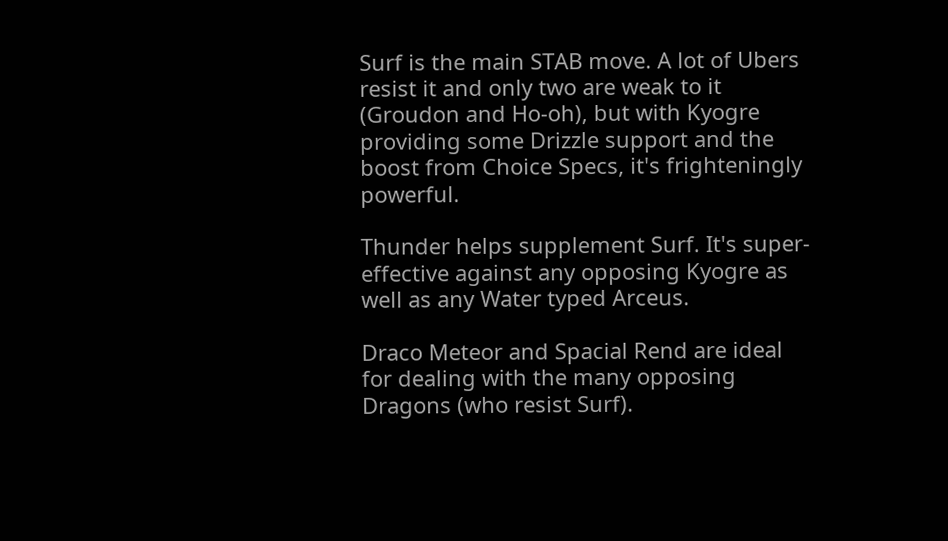Surf is the main STAB move. A lot of Ubers resist it and only two are weak to it (Groudon and Ho-oh), but with Kyogre providing some Drizzle support and the boost from Choice Specs, it's frighteningly powerful.

Thunder helps supplement Surf. It's super-effective against any opposing Kyogre as well as any Water typed Arceus.

Draco Meteor and Spacial Rend are ideal for dealing with the many opposing Dragons (who resist Surf).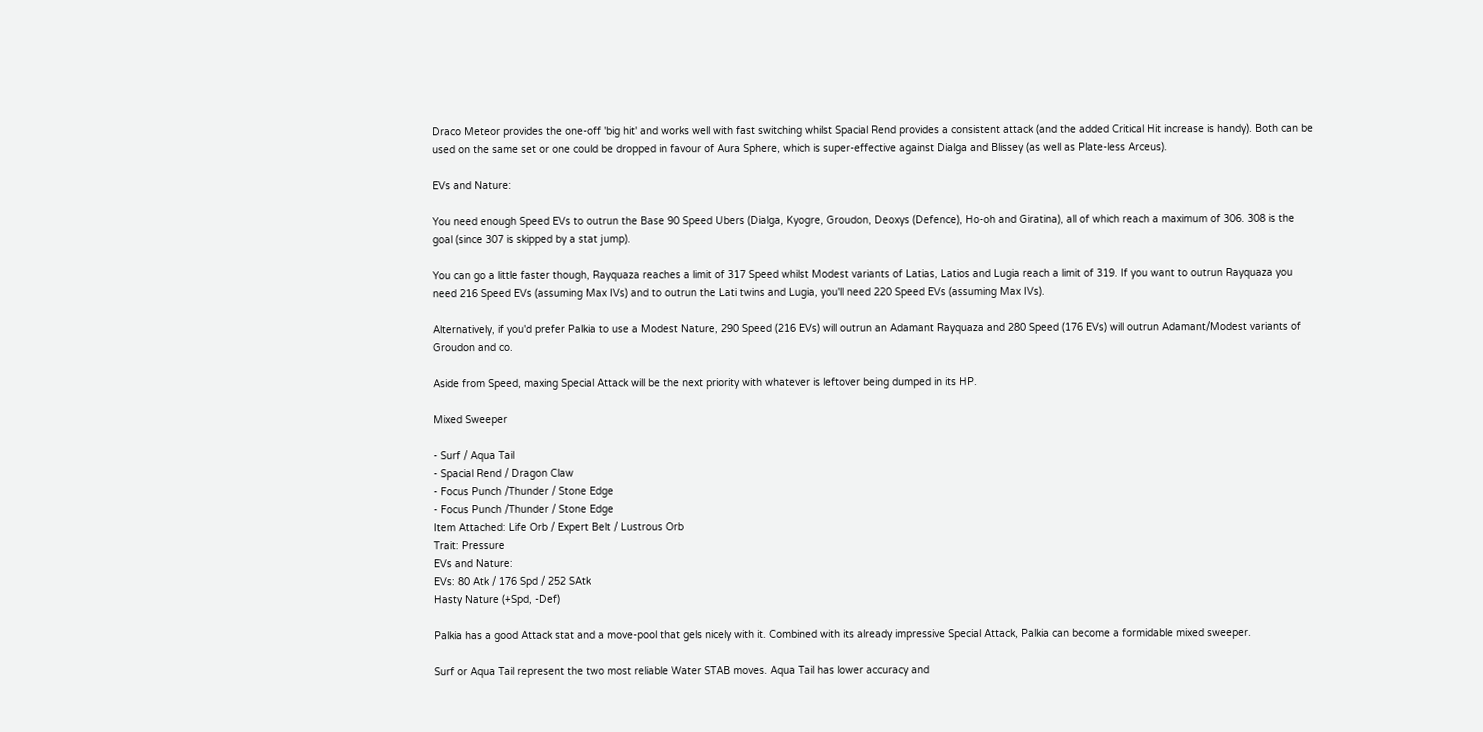Draco Meteor provides the one-off 'big hit' and works well with fast switching whilst Spacial Rend provides a consistent attack (and the added Critical Hit increase is handy). Both can be used on the same set or one could be dropped in favour of Aura Sphere, which is super-effective against Dialga and Blissey (as well as Plate-less Arceus).

EVs and Nature:

You need enough Speed EVs to outrun the Base 90 Speed Ubers (Dialga, Kyogre, Groudon, Deoxys (Defence), Ho-oh and Giratina), all of which reach a maximum of 306. 308 is the goal (since 307 is skipped by a stat jump).

You can go a little faster though, Rayquaza reaches a limit of 317 Speed whilst Modest variants of Latias, Latios and Lugia reach a limit of 319. If you want to outrun Rayquaza you need 216 Speed EVs (assuming Max IVs) and to outrun the Lati twins and Lugia, you'll need 220 Speed EVs (assuming Max IVs).

Alternatively, if you'd prefer Palkia to use a Modest Nature, 290 Speed (216 EVs) will outrun an Adamant Rayquaza and 280 Speed (176 EVs) will outrun Adamant/Modest variants of Groudon and co.

Aside from Speed, maxing Special Attack will be the next priority with whatever is leftover being dumped in its HP.

Mixed Sweeper

- Surf / Aqua Tail
- Spacial Rend / Dragon Claw
- Focus Punch /Thunder / Stone Edge
- Focus Punch /Thunder / Stone Edge
Item Attached: Life Orb / Expert Belt / Lustrous Orb
Trait: Pressure
EVs and Nature:
EVs: 80 Atk / 176 Spd / 252 SAtk
Hasty Nature (+Spd, -Def)

Palkia has a good Attack stat and a move-pool that gels nicely with it. Combined with its already impressive Special Attack, Palkia can become a formidable mixed sweeper.

Surf or Aqua Tail represent the two most reliable Water STAB moves. Aqua Tail has lower accuracy and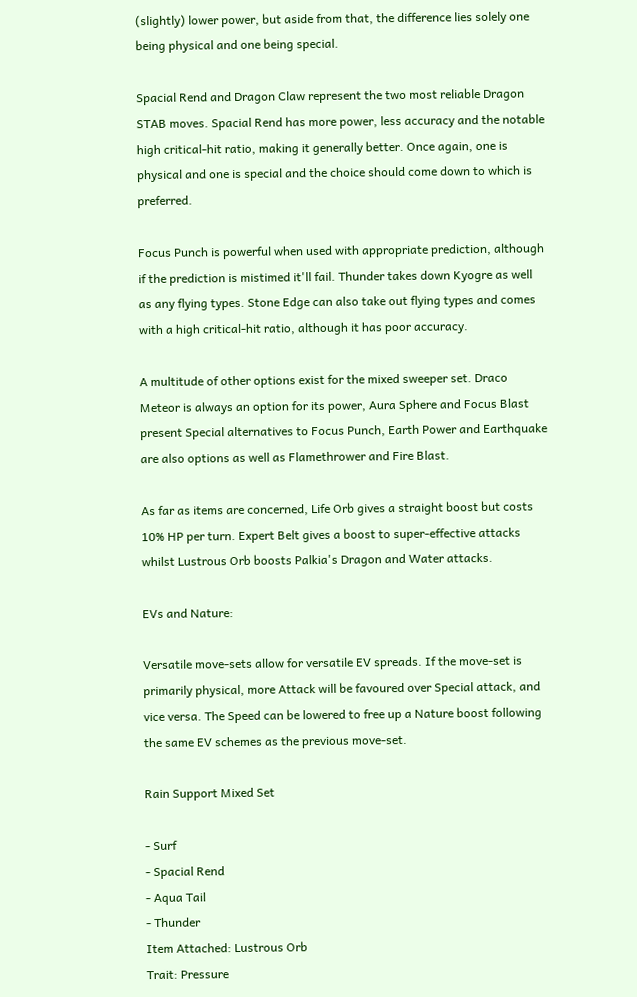(slightly) lower power, but aside from that, the difference lies solely one being physical and one being special.

Spacial Rend and Dragon Claw represent the two most reliable Dragon STAB moves. Spacial Rend has more power, less accuracy and the notable high critical-hit ratio, making it generally better. Once again, one is physical and one is special and the choice should come down to which is preferred.

Focus Punch is powerful when used with appropriate prediction, although if the prediction is mistimed it'll fail. Thunder takes down Kyogre as well as any flying types. Stone Edge can also take out flying types and comes with a high critical-hit ratio, although it has poor accuracy.

A multitude of other options exist for the mixed sweeper set. Draco Meteor is always an option for its power, Aura Sphere and Focus Blast present Special alternatives to Focus Punch, Earth Power and Earthquake are also options as well as Flamethrower and Fire Blast.

As far as items are concerned, Life Orb gives a straight boost but costs 10% HP per turn. Expert Belt gives a boost to super-effective attacks whilst Lustrous Orb boosts Palkia's Dragon and Water attacks.

EVs and Nature:

Versatile move-sets allow for versatile EV spreads. If the move-set is primarily physical, more Attack will be favoured over Special attack, and vice versa. The Speed can be lowered to free up a Nature boost following the same EV schemes as the previous move-set.

Rain Support Mixed Set

- Surf
- Spacial Rend
- Aqua Tail
- Thunder
Item Attached: Lustrous Orb
Trait: Pressure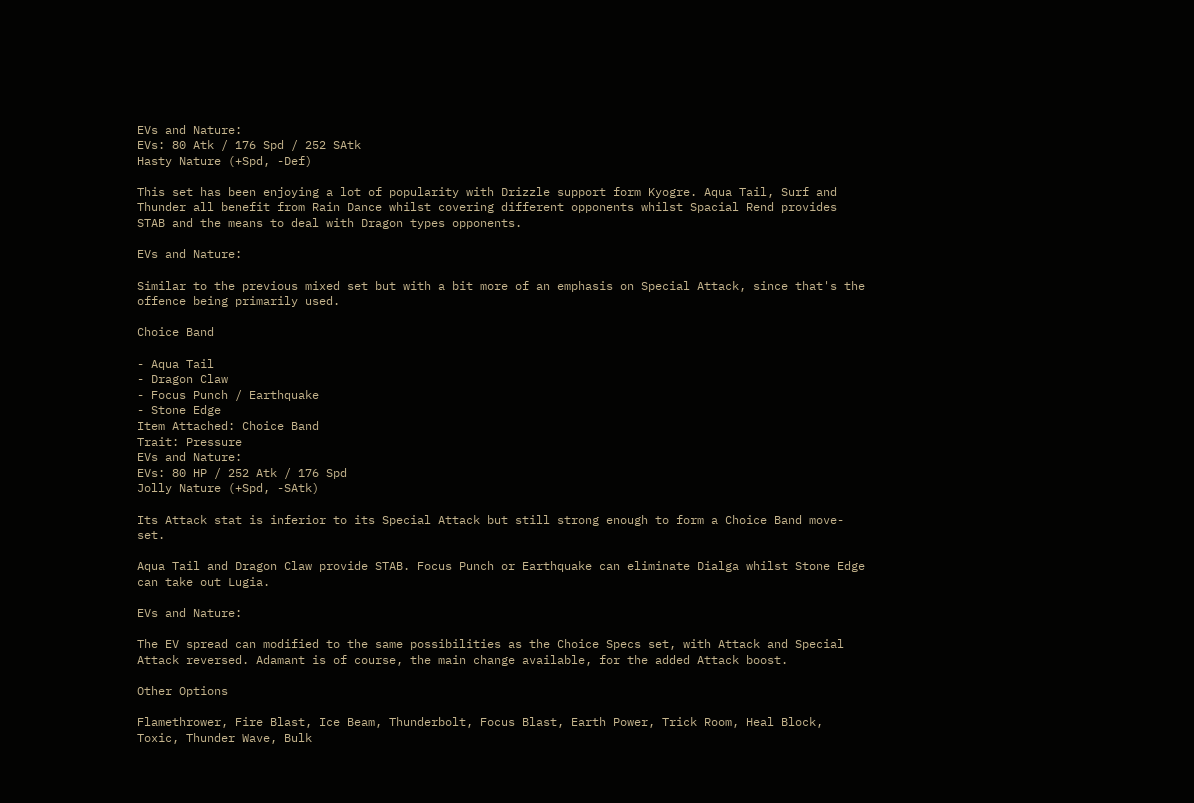EVs and Nature:
EVs: 80 Atk / 176 Spd / 252 SAtk
Hasty Nature (+Spd, -Def)

This set has been enjoying a lot of popularity with Drizzle support form Kyogre. Aqua Tail, Surf and Thunder all benefit from Rain Dance whilst covering different opponents whilst Spacial Rend provides STAB and the means to deal with Dragon types opponents.

EVs and Nature:

Similar to the previous mixed set but with a bit more of an emphasis on Special Attack, since that's the offence being primarily used.

Choice Band

- Aqua Tail
- Dragon Claw
- Focus Punch / Earthquake
- Stone Edge
Item Attached: Choice Band
Trait: Pressure
EVs and Nature:
EVs: 80 HP / 252 Atk / 176 Spd
Jolly Nature (+Spd, -SAtk)

Its Attack stat is inferior to its Special Attack but still strong enough to form a Choice Band move-set.

Aqua Tail and Dragon Claw provide STAB. Focus Punch or Earthquake can eliminate Dialga whilst Stone Edge can take out Lugia.

EVs and Nature:

The EV spread can modified to the same possibilities as the Choice Specs set, with Attack and Special Attack reversed. Adamant is of course, the main change available, for the added Attack boost.

Other Options

Flamethrower, Fire Blast, Ice Beam, Thunderbolt, Focus Blast, Earth Power, Trick Room, Heal Block, Toxic, Thunder Wave, Bulk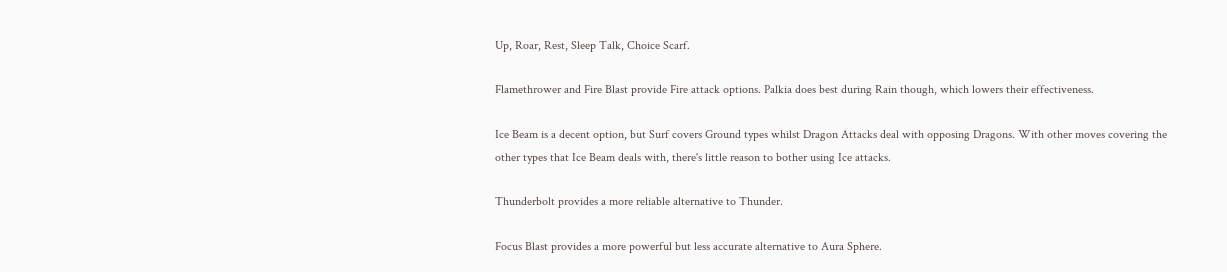Up, Roar, Rest, Sleep Talk, Choice Scarf.

Flamethrower and Fire Blast provide Fire attack options. Palkia does best during Rain though, which lowers their effectiveness.

Ice Beam is a decent option, but Surf covers Ground types whilst Dragon Attacks deal with opposing Dragons. With other moves covering the other types that Ice Beam deals with, there's little reason to bother using Ice attacks.

Thunderbolt provides a more reliable alternative to Thunder.

Focus Blast provides a more powerful but less accurate alternative to Aura Sphere.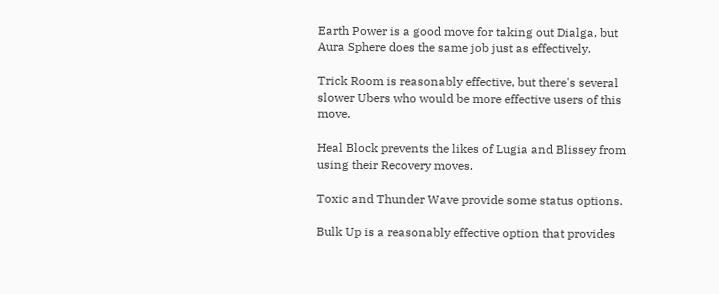Earth Power is a good move for taking out Dialga, but Aura Sphere does the same job just as effectively.

Trick Room is reasonably effective, but there's several slower Ubers who would be more effective users of this move.

Heal Block prevents the likes of Lugia and Blissey from using their Recovery moves.

Toxic and Thunder Wave provide some status options.

Bulk Up is a reasonably effective option that provides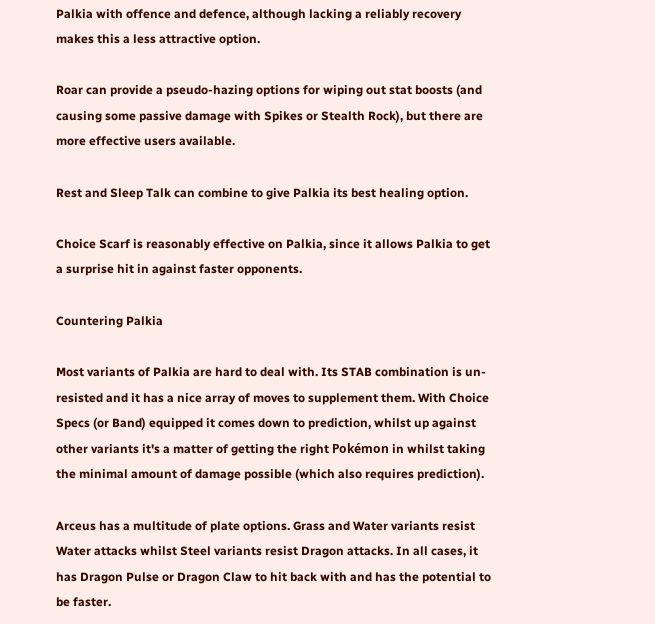Palkia with offence and defence, although lacking a reliably recovery makes this a less attractive option.

Roar can provide a pseudo-hazing options for wiping out stat boosts (and causing some passive damage with Spikes or Stealth Rock), but there are more effective users available.

Rest and Sleep Talk can combine to give Palkia its best healing option.

Choice Scarf is reasonably effective on Palkia, since it allows Palkia to get a surprise hit in against faster opponents.

Countering Palkia

Most variants of Palkia are hard to deal with. Its STAB combination is un-resisted and it has a nice array of moves to supplement them. With Choice Specs (or Band) equipped it comes down to prediction, whilst up against other variants it's a matter of getting the right Pokémon in whilst taking the minimal amount of damage possible (which also requires prediction).

Arceus has a multitude of plate options. Grass and Water variants resist Water attacks whilst Steel variants resist Dragon attacks. In all cases, it has Dragon Pulse or Dragon Claw to hit back with and has the potential to be faster.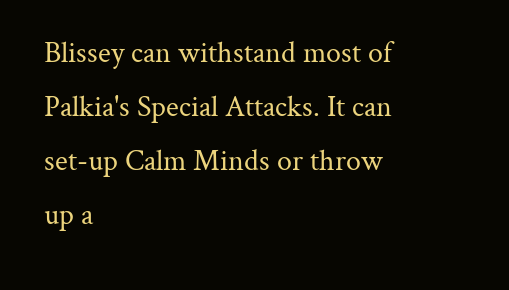Blissey can withstand most of Palkia's Special Attacks. It can set-up Calm Minds or throw up a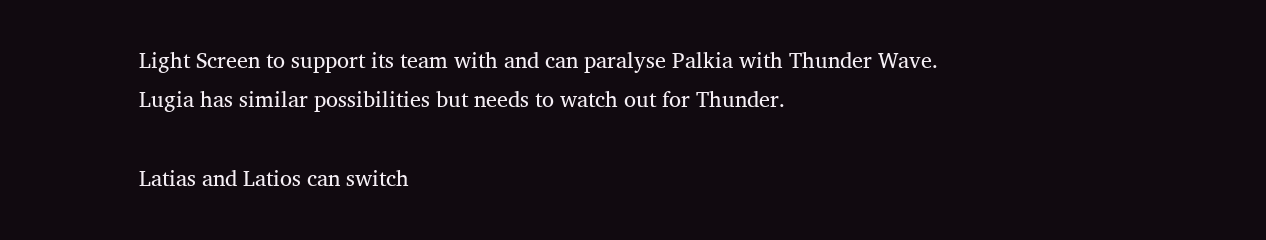Light Screen to support its team with and can paralyse Palkia with Thunder Wave. Lugia has similar possibilities but needs to watch out for Thunder.

Latias and Latios can switch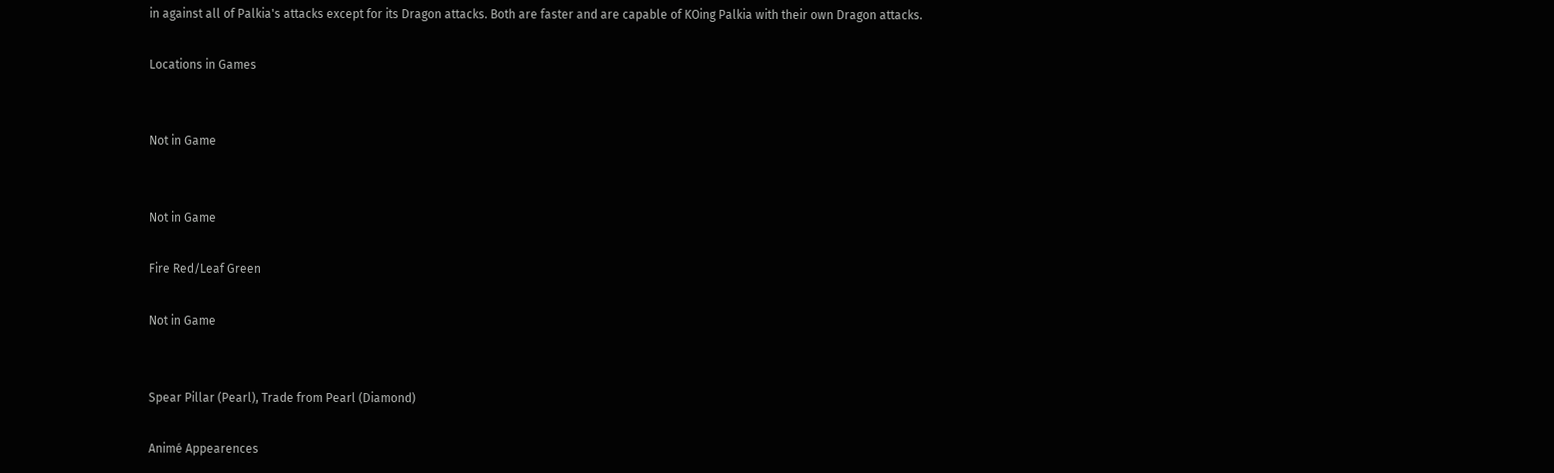in against all of Palkia's attacks except for its Dragon attacks. Both are faster and are capable of KOing Palkia with their own Dragon attacks.

Locations in Games


Not in Game


Not in Game

Fire Red/Leaf Green

Not in Game


Spear Pillar (Pearl), Trade from Pearl (Diamond)

Animé Appearences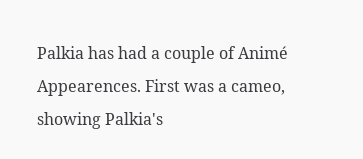Palkia has had a couple of Animé Appearences. First was a cameo, showing Palkia's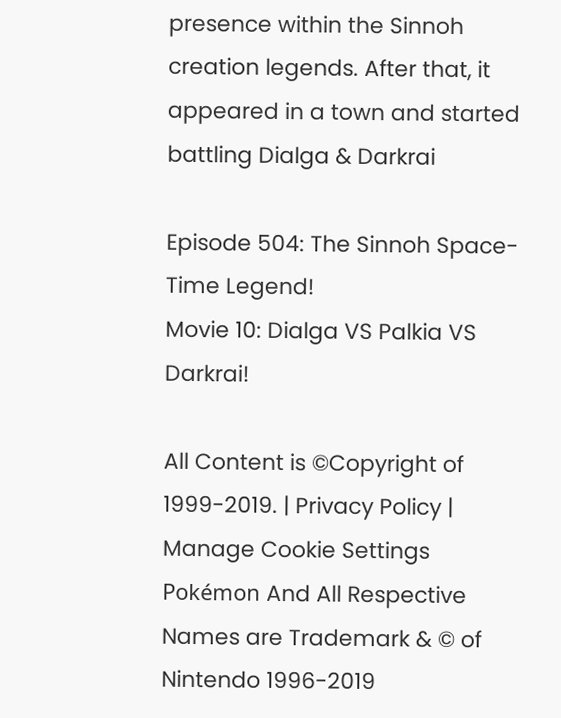presence within the Sinnoh creation legends. After that, it appeared in a town and started battling Dialga & Darkrai

Episode 504: The Sinnoh Space-Time Legend!
Movie 10: Dialga VS Palkia VS Darkrai!

All Content is ©Copyright of 1999-2019. | Privacy Policy | Manage Cookie Settings
Pokémon And All Respective Names are Trademark & © of Nintendo 1996-2019